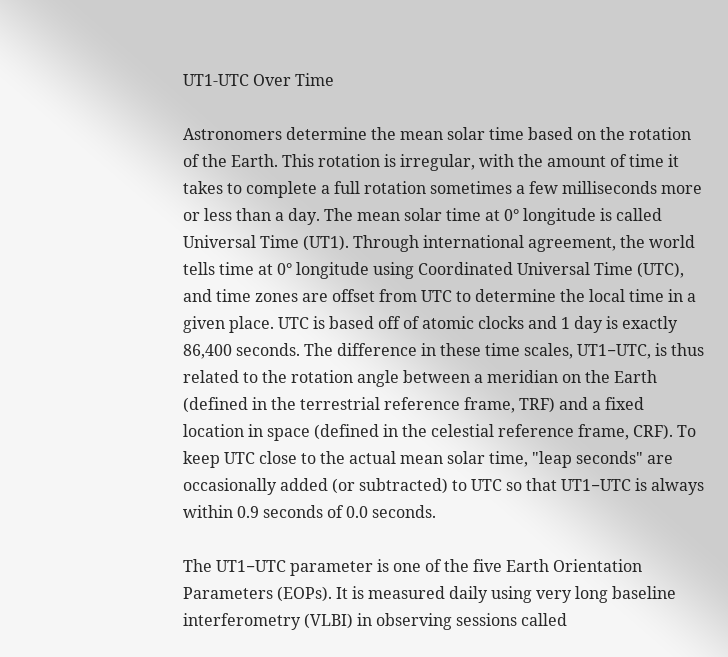UT1-UTC Over Time

Astronomers determine the mean solar time based on the rotation of the Earth. This rotation is irregular, with the amount of time it takes to complete a full rotation sometimes a few milliseconds more or less than a day. The mean solar time at 0° longitude is called Universal Time (UT1). Through international agreement, the world tells time at 0° longitude using Coordinated Universal Time (UTC), and time zones are offset from UTC to determine the local time in a given place. UTC is based off of atomic clocks and 1 day is exactly 86,400 seconds. The difference in these time scales, UT1−UTC, is thus related to the rotation angle between a meridian on the Earth (defined in the terrestrial reference frame, TRF) and a fixed location in space (defined in the celestial reference frame, CRF). To keep UTC close to the actual mean solar time, "leap seconds" are occasionally added (or subtracted) to UTC so that UT1−UTC is always within 0.9 seconds of 0.0 seconds.

The UT1−UTC parameter is one of the five Earth Orientation Parameters (EOPs). It is measured daily using very long baseline interferometry (VLBI) in observing sessions called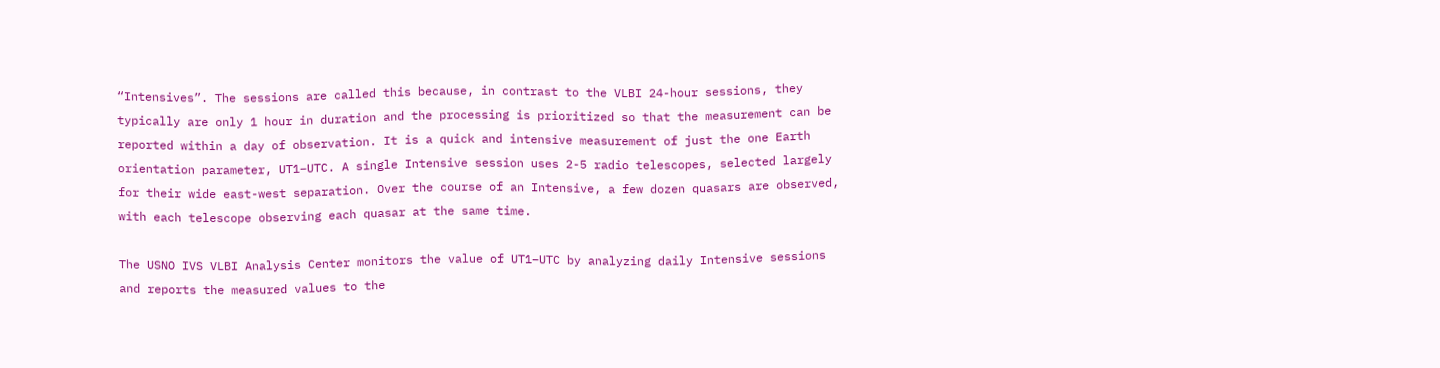“Intensives”. The sessions are called this because, in contrast to the VLBI 24-hour sessions, they typically are only 1 hour in duration and the processing is prioritized so that the measurement can be reported within a day of observation. It is a quick and intensive measurement of just the one Earth orientation parameter, UT1−UTC. A single Intensive session uses 2-5 radio telescopes, selected largely for their wide east-west separation. Over the course of an Intensive, a few dozen quasars are observed, with each telescope observing each quasar at the same time.

The USNO IVS VLBI Analysis Center monitors the value of UT1−UTC by analyzing daily Intensive sessions and reports the measured values to the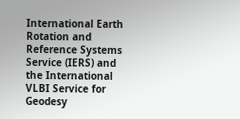International Earth Rotation and Reference Systems Service (IERS) and the International VLBI Service for Geodesy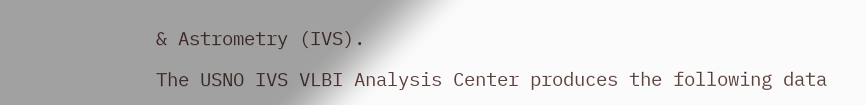& Astrometry (IVS).

The USNO IVS VLBI Analysis Center produces the following data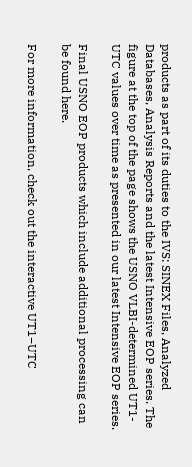products as part of its duties to the IVS: SINEX Files, Analyzed Databases, Analysis Reports and the latest Intensive EOP series. The figure at the top of the page shows the USNO VLBI-determined UT1-UTC values over time as presented in our latest Intensive EOP series.

Final USNO EOP products which include additional processing can be found here.

For more information, check out the interactive UT1−UTC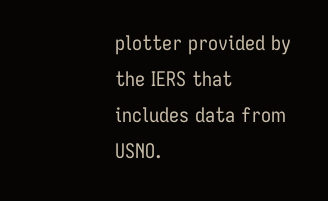plotter provided by the IERS that includes data from USNO.